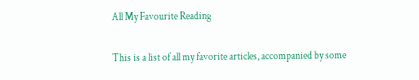All My Favourite Reading

This is a list of all my favorite articles, accompanied by some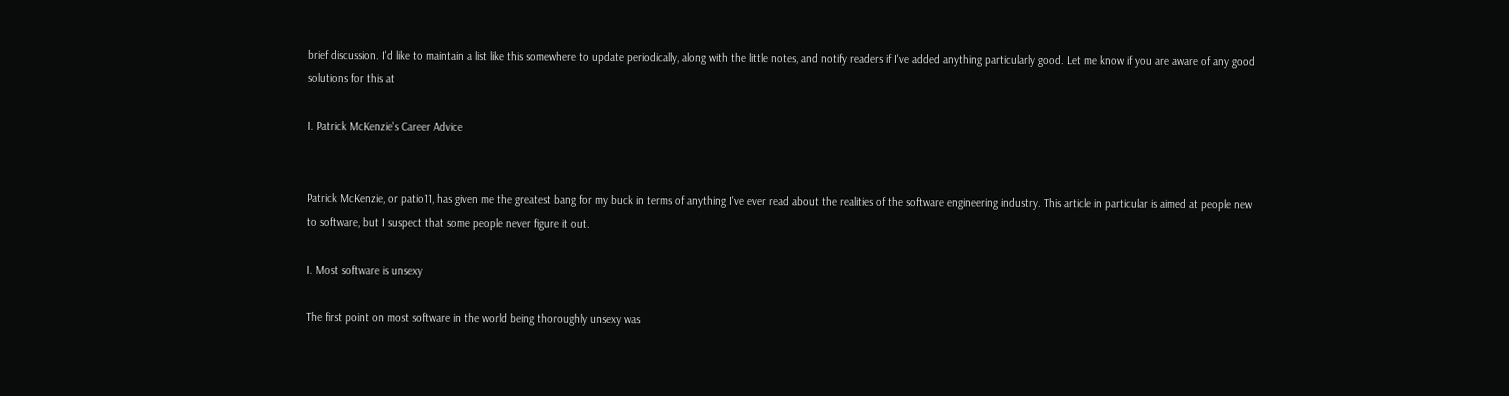brief discussion. I'd like to maintain a list like this somewhere to update periodically, along with the little notes, and notify readers if I've added anything particularly good. Let me know if you are aware of any good solutions for this at

I. Patrick McKenzie's Career Advice


Patrick McKenzie, or patio11, has given me the greatest bang for my buck in terms of anything I've ever read about the realities of the software engineering industry. This article in particular is aimed at people new to software, but I suspect that some people never figure it out.

I. Most software is unsexy

The first point on most software in the world being thoroughly unsexy was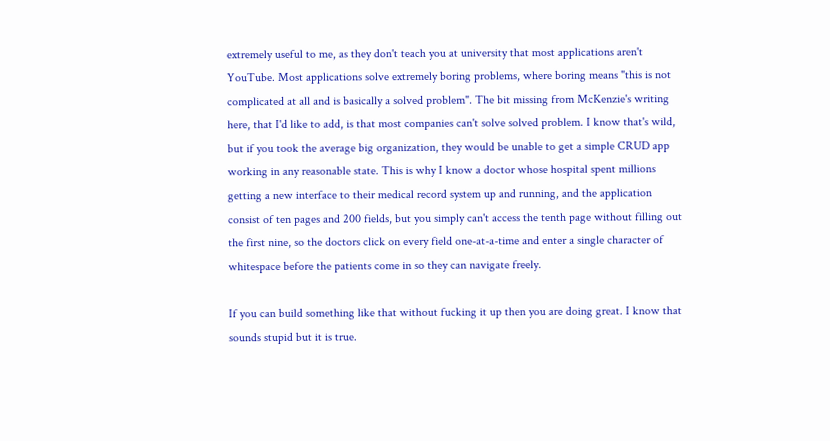extremely useful to me, as they don't teach you at university that most applications aren't YouTube. Most applications solve extremely boring problems, where boring means "this is not complicated at all and is basically a solved problem". The bit missing from McKenzie's writing here, that I'd like to add, is that most companies can't solve solved problem. I know that's wild, but if you took the average big organization, they would be unable to get a simple CRUD app working in any reasonable state. This is why I know a doctor whose hospital spent millions getting a new interface to their medical record system up and running, and the application consist of ten pages and 200 fields, but you simply can't access the tenth page without filling out the first nine, so the doctors click on every field one-at-a-time and enter a single character of whitespace before the patients come in so they can navigate freely.

If you can build something like that without fucking it up then you are doing great. I know that sounds stupid but it is true.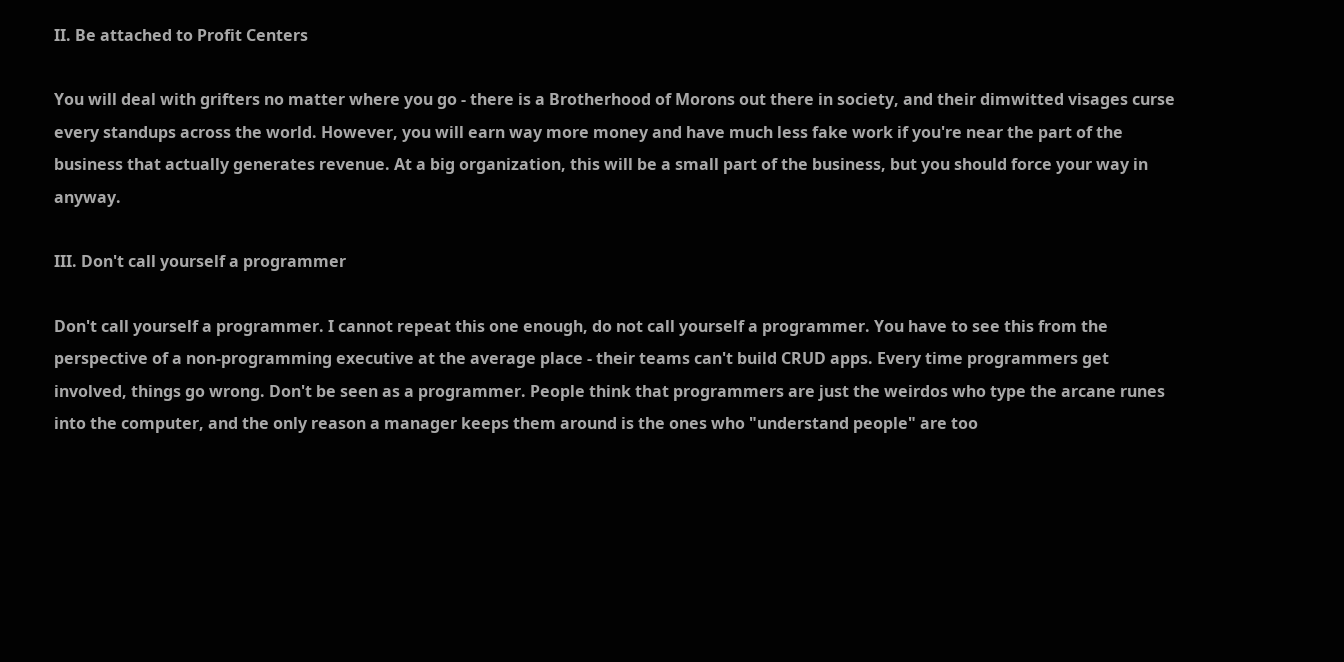II. Be attached to Profit Centers

You will deal with grifters no matter where you go - there is a Brotherhood of Morons out there in society, and their dimwitted visages curse every standups across the world. However, you will earn way more money and have much less fake work if you're near the part of the business that actually generates revenue. At a big organization, this will be a small part of the business, but you should force your way in anyway.

III. Don't call yourself a programmer

Don't call yourself a programmer. I cannot repeat this one enough, do not call yourself a programmer. You have to see this from the perspective of a non-programming executive at the average place - their teams can't build CRUD apps. Every time programmers get involved, things go wrong. Don't be seen as a programmer. People think that programmers are just the weirdos who type the arcane runes into the computer, and the only reason a manager keeps them around is the ones who "understand people" are too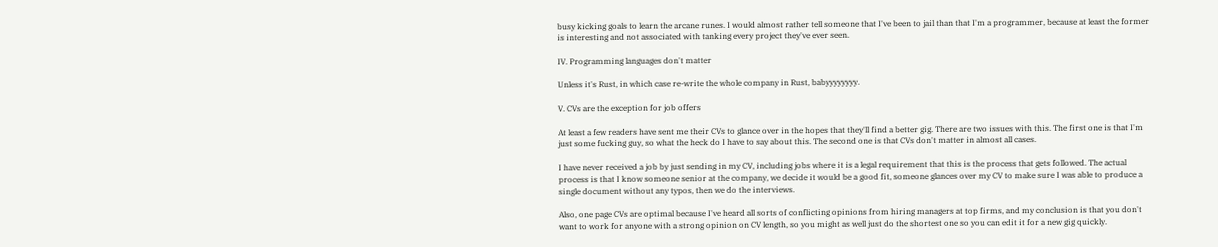busy kicking goals to learn the arcane runes. I would almost rather tell someone that I've been to jail than that I'm a programmer, because at least the former is interesting and not associated with tanking every project they've ever seen.

IV. Programming languages don't matter

Unless it's Rust, in which case re-write the whole company in Rust, babyyyyyyyy.

V. CVs are the exception for job offers

At least a few readers have sent me their CVs to glance over in the hopes that they'll find a better gig. There are two issues with this. The first one is that I'm just some fucking guy, so what the heck do I have to say about this. The second one is that CVs don't matter in almost all cases.

I have never received a job by just sending in my CV, including jobs where it is a legal requirement that this is the process that gets followed. The actual process is that I know someone senior at the company, we decide it would be a good fit, someone glances over my CV to make sure I was able to produce a single document without any typos, then we do the interviews.

Also, one page CVs are optimal because I've heard all sorts of conflicting opinions from hiring managers at top firms, and my conclusion is that you don't want to work for anyone with a strong opinion on CV length, so you might as well just do the shortest one so you can edit it for a new gig quickly.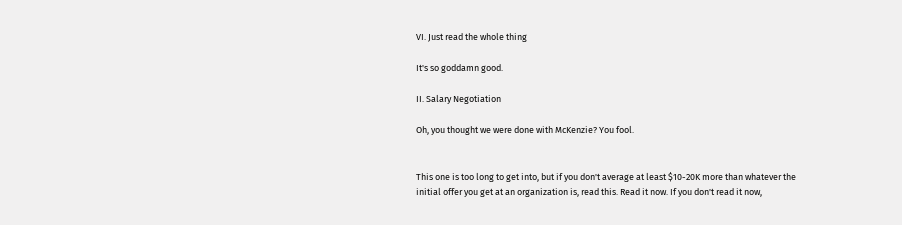VI. Just read the whole thing

It's so goddamn good.

II. Salary Negotiation

Oh, you thought we were done with McKenzie? You fool.


This one is too long to get into, but if you don't average at least $10-20K more than whatever the initial offer you get at an organization is, read this. Read it now. If you don't read it now,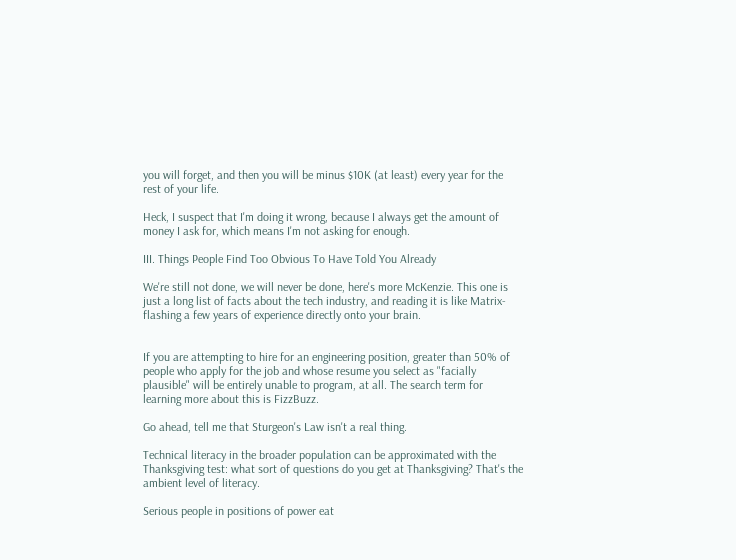you will forget, and then you will be minus $10K (at least) every year for the rest of your life.

Heck, I suspect that I'm doing it wrong, because I always get the amount of money I ask for, which means I'm not asking for enough.

III. Things People Find Too Obvious To Have Told You Already

We're still not done, we will never be done, here's more McKenzie. This one is just a long list of facts about the tech industry, and reading it is like Matrix-flashing a few years of experience directly onto your brain.


If you are attempting to hire for an engineering position, greater than 50% of people who apply for the job and whose resume you select as "facially plausible" will be entirely unable to program, at all. The search term for learning more about this is FizzBuzz.

Go ahead, tell me that Sturgeon's Law isn't a real thing.

Technical literacy in the broader population can be approximated with the Thanksgiving test: what sort of questions do you get at Thanksgiving? That's the ambient level of literacy.

Serious people in positions of power eat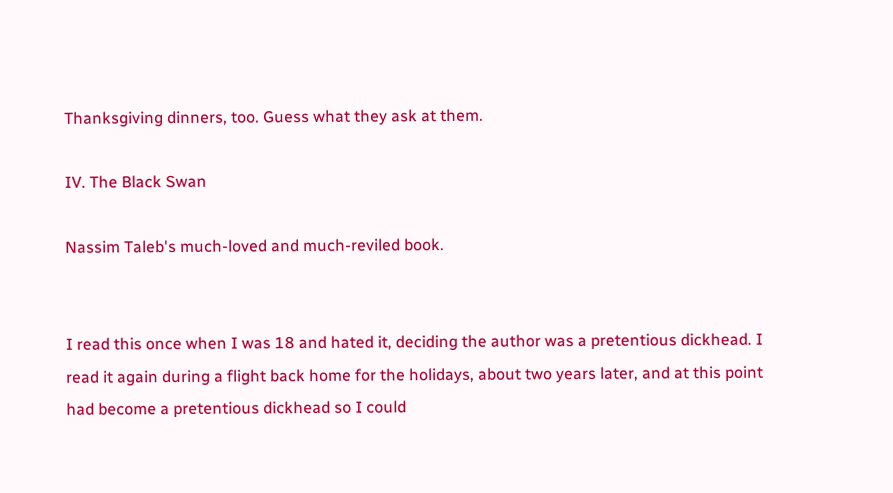Thanksgiving dinners, too. Guess what they ask at them.

IV. The Black Swan

Nassim Taleb's much-loved and much-reviled book.


I read this once when I was 18 and hated it, deciding the author was a pretentious dickhead. I read it again during a flight back home for the holidays, about two years later, and at this point had become a pretentious dickhead so I could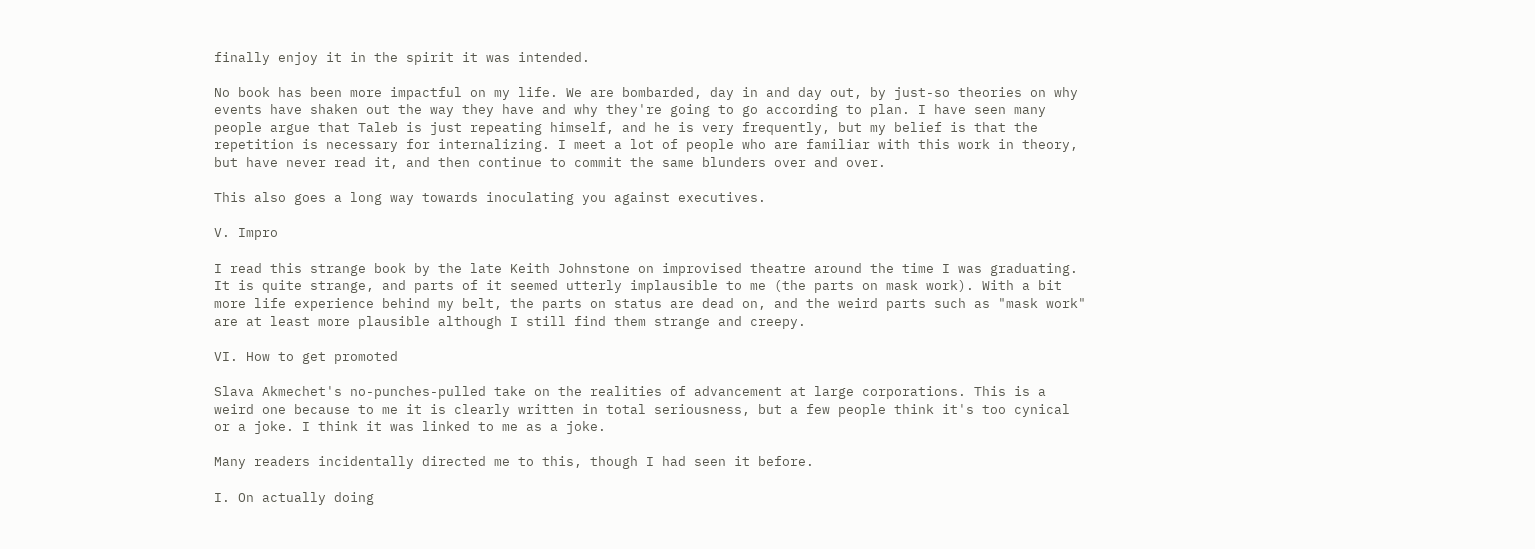finally enjoy it in the spirit it was intended.

No book has been more impactful on my life. We are bombarded, day in and day out, by just-so theories on why events have shaken out the way they have and why they're going to go according to plan. I have seen many people argue that Taleb is just repeating himself, and he is very frequently, but my belief is that the repetition is necessary for internalizing. I meet a lot of people who are familiar with this work in theory, but have never read it, and then continue to commit the same blunders over and over.

This also goes a long way towards inoculating you against executives.

V. Impro

I read this strange book by the late Keith Johnstone on improvised theatre around the time I was graduating. It is quite strange, and parts of it seemed utterly implausible to me (the parts on mask work). With a bit more life experience behind my belt, the parts on status are dead on, and the weird parts such as "mask work" are at least more plausible although I still find them strange and creepy.

VI. How to get promoted

Slava Akmechet's no-punches-pulled take on the realities of advancement at large corporations. This is a weird one because to me it is clearly written in total seriousness, but a few people think it's too cynical or a joke. I think it was linked to me as a joke.

Many readers incidentally directed me to this, though I had seen it before.

I. On actually doing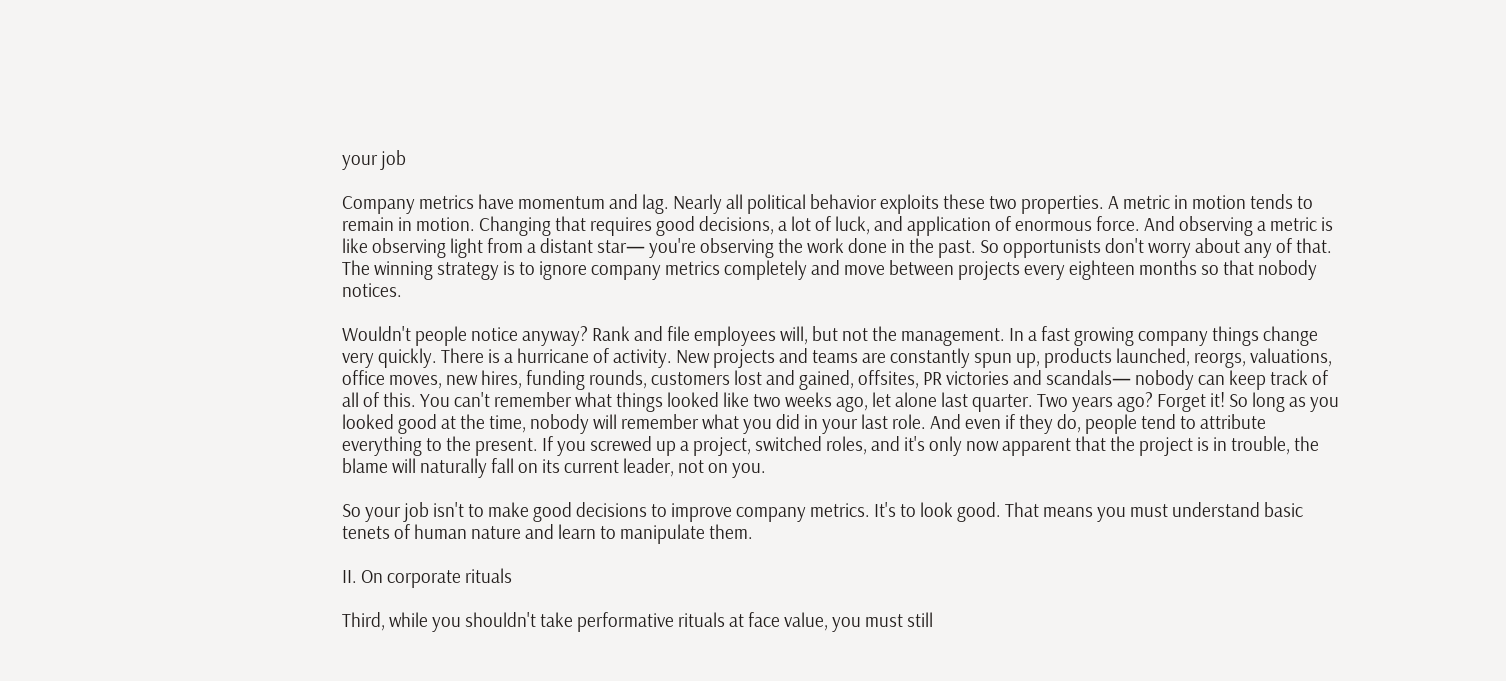your job

Company metrics have momentum and lag. Nearly all political behavior exploits these two properties. A metric in motion tends to remain in motion. Changing that requires good decisions, a lot of luck, and application of enormous force. And observing a metric is like observing light from a distant star— you're observing the work done in the past. So opportunists don't worry about any of that. The winning strategy is to ignore company metrics completely and move between projects every eighteen months so that nobody notices.

Wouldn't people notice anyway? Rank and file employees will, but not the management. In a fast growing company things change very quickly. There is a hurricane of activity. New projects and teams are constantly spun up, products launched, reorgs, valuations, office moves, new hires, funding rounds, customers lost and gained, offsites, PR victories and scandals— nobody can keep track of all of this. You can't remember what things looked like two weeks ago, let alone last quarter. Two years ago? Forget it! So long as you looked good at the time, nobody will remember what you did in your last role. And even if they do, people tend to attribute everything to the present. If you screwed up a project, switched roles, and it's only now apparent that the project is in trouble, the blame will naturally fall on its current leader, not on you.

So your job isn't to make good decisions to improve company metrics. It's to look good. That means you must understand basic tenets of human nature and learn to manipulate them.

II. On corporate rituals

Third, while you shouldn't take performative rituals at face value, you must still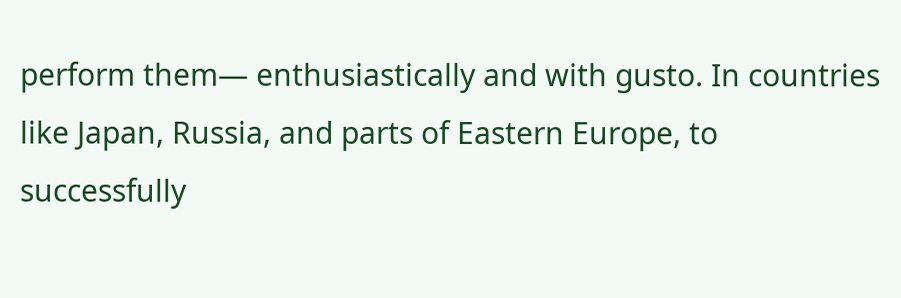perform them— enthusiastically and with gusto. In countries like Japan, Russia, and parts of Eastern Europe, to successfully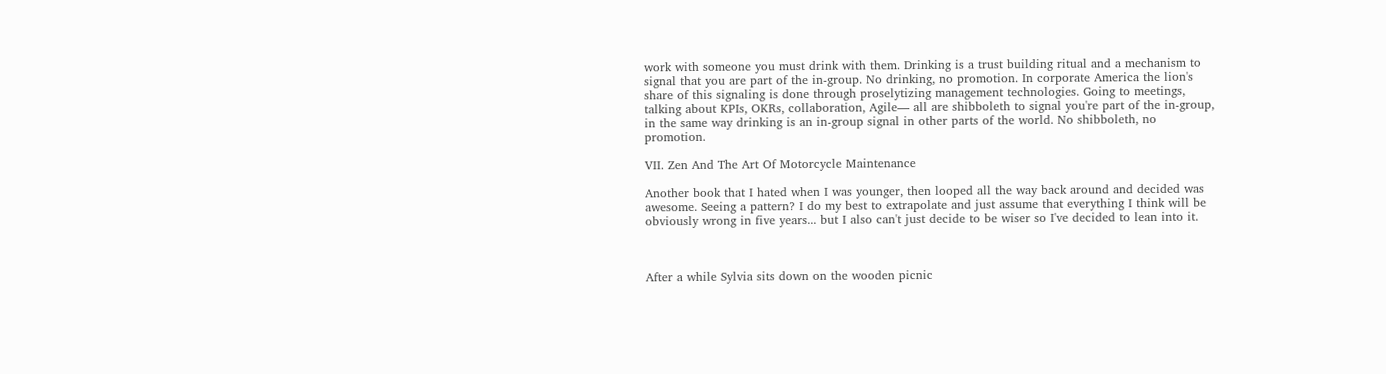work with someone you must drink with them. Drinking is a trust building ritual and a mechanism to signal that you are part of the in-group. No drinking, no promotion. In corporate America the lion's share of this signaling is done through proselytizing management technologies. Going to meetings, talking about KPIs, OKRs, collaboration, Agile— all are shibboleth to signal you're part of the in-group, in the same way drinking is an in-group signal in other parts of the world. No shibboleth, no promotion.

VII. Zen And The Art Of Motorcycle Maintenance

Another book that I hated when I was younger, then looped all the way back around and decided was awesome. Seeing a pattern? I do my best to extrapolate and just assume that everything I think will be obviously wrong in five years... but I also can't just decide to be wiser so I've decided to lean into it.



After a while Sylvia sits down on the wooden picnic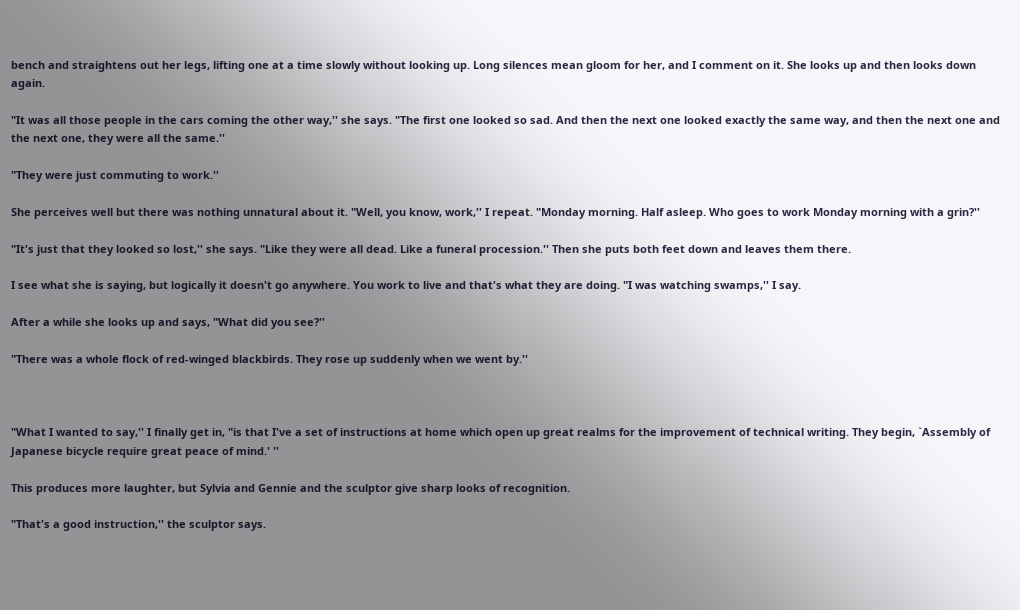bench and straightens out her legs, lifting one at a time slowly without looking up. Long silences mean gloom for her, and I comment on it. She looks up and then looks down again.

"It was all those people in the cars coming the other way,'' she says. "The first one looked so sad. And then the next one looked exactly the same way, and then the next one and the next one, they were all the same.''

"They were just commuting to work.''

She perceives well but there was nothing unnatural about it. "Well, you know, work,'' I repeat. "Monday morning. Half asleep. Who goes to work Monday morning with a grin?''

"It's just that they looked so lost,'' she says. "Like they were all dead. Like a funeral procession.'' Then she puts both feet down and leaves them there.

I see what she is saying, but logically it doesn't go anywhere. You work to live and that's what they are doing. "I was watching swamps,'' I say.

After a while she looks up and says, "What did you see?''

"There was a whole flock of red-winged blackbirds. They rose up suddenly when we went by.''



"What I wanted to say,'' I finally get in, "is that I've a set of instructions at home which open up great realms for the improvement of technical writing. They begin, `Assembly of Japanese bicycle require great peace of mind.' ''

This produces more laughter, but Sylvia and Gennie and the sculptor give sharp looks of recognition.

"That's a good instruction,'' the sculptor says.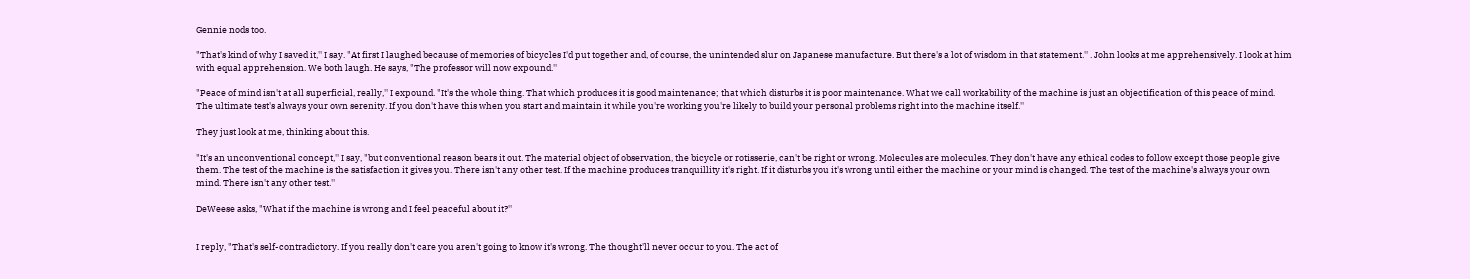Gennie nods too.

"That's kind of why I saved it,'' I say. "At first I laughed because of memories of bicycles I'd put together and, of course, the unintended slur on Japanese manufacture. But there's a lot of wisdom in that statement.'' . John looks at me apprehensively. I look at him with equal apprehension. We both laugh. He says, "The professor will now expound.''

"Peace of mind isn't at all superficial, really,'' I expound. "It's the whole thing. That which produces it is good maintenance; that which disturbs it is poor maintenance. What we call workability of the machine is just an objectification of this peace of mind. The ultimate test's always your own serenity. If you don't have this when you start and maintain it while you're working you're likely to build your personal problems right into the machine itself.''

They just look at me, thinking about this.

"It's an unconventional concept,'' I say, "but conventional reason bears it out. The material object of observation, the bicycle or rotisserie, can't be right or wrong. Molecules are molecules. They don't have any ethical codes to follow except those people give them. The test of the machine is the satisfaction it gives you. There isn't any other test. If the machine produces tranquillity it's right. If it disturbs you it's wrong until either the machine or your mind is changed. The test of the machine's always your own mind. There isn't any other test.''

DeWeese asks, "What if the machine is wrong and I feel peaceful about it?''


I reply, "That's self-contradictory. If you really don't care you aren't going to know it's wrong. The thought'll never occur to you. The act of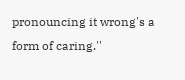pronouncing it wrong's a form of caring.''